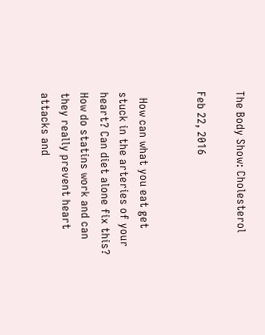The Body Show: Cholesterol

Feb 22, 2016


  How can what you eat get stuck in the arteries of your heart? Can diet alone fix this? How do statins work and can they really prevent heart attacks and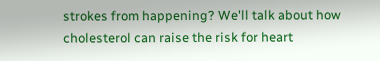strokes from happening? We'll talk about how cholesterol can raise the risk for heart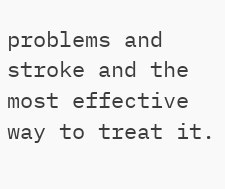problems and stroke and the most effective way to treat it.